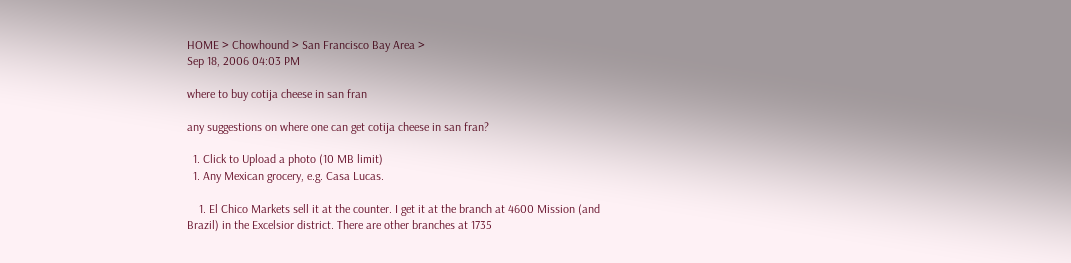HOME > Chowhound > San Francisco Bay Area >
Sep 18, 2006 04:03 PM

where to buy cotija cheese in san fran

any suggestions on where one can get cotija cheese in san fran?

  1. Click to Upload a photo (10 MB limit)
  1. Any Mexican grocery, e.g. Casa Lucas.

    1. El Chico Markets sell it at the counter. I get it at the branch at 4600 Mission (and Brazil) in the Excelsior district. There are other branches at 1735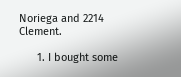Noriega and 2214 Clement.

      1. I bought some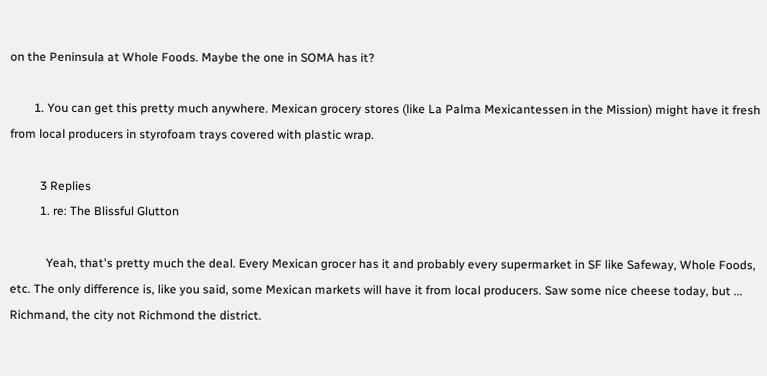on the Peninsula at Whole Foods. Maybe the one in SOMA has it?

        1. You can get this pretty much anywhere. Mexican grocery stores (like La Palma Mexicantessen in the Mission) might have it fresh from local producers in styrofoam trays covered with plastic wrap.

          3 Replies
          1. re: The Blissful Glutton

            Yeah, that's pretty much the deal. Every Mexican grocer has it and probably every supermarket in SF like Safeway, Whole Foods, etc. The only difference is, like you said, some Mexican markets will have it from local producers. Saw some nice cheese today, but ... Richmand, the city not Richmond the district.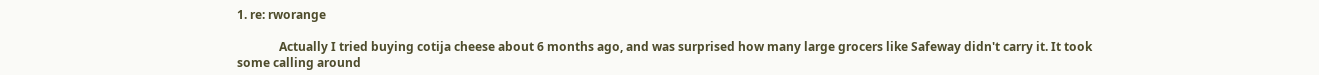1. re: rworange

              Actually I tried buying cotija cheese about 6 months ago, and was surprised how many large grocers like Safeway didn't carry it. It took some calling around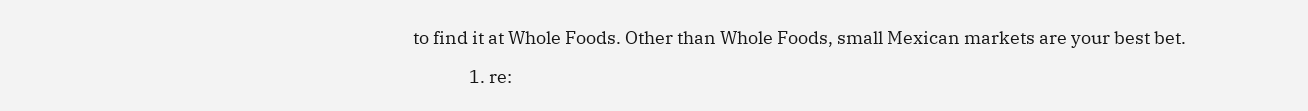to find it at Whole Foods. Other than Whole Foods, small Mexican markets are your best bet.

              1. re: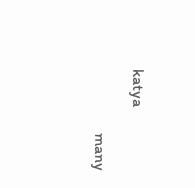katya

                many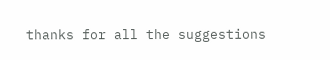thanks for all the suggestions